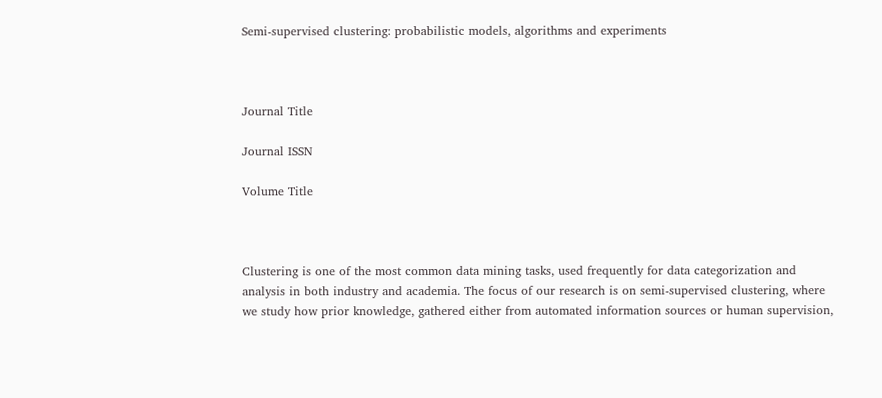Semi-supervised clustering: probabilistic models, algorithms and experiments



Journal Title

Journal ISSN

Volume Title



Clustering is one of the most common data mining tasks, used frequently for data categorization and analysis in both industry and academia. The focus of our research is on semi-supervised clustering, where we study how prior knowledge, gathered either from automated information sources or human supervision,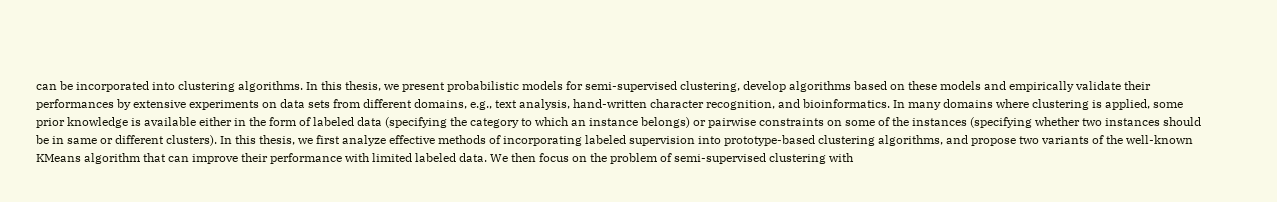can be incorporated into clustering algorithms. In this thesis, we present probabilistic models for semi-supervised clustering, develop algorithms based on these models and empirically validate their performances by extensive experiments on data sets from different domains, e.g., text analysis, hand-written character recognition, and bioinformatics. In many domains where clustering is applied, some prior knowledge is available either in the form of labeled data (specifying the category to which an instance belongs) or pairwise constraints on some of the instances (specifying whether two instances should be in same or different clusters). In this thesis, we first analyze effective methods of incorporating labeled supervision into prototype-based clustering algorithms, and propose two variants of the well-known KMeans algorithm that can improve their performance with limited labeled data. We then focus on the problem of semi-supervised clustering with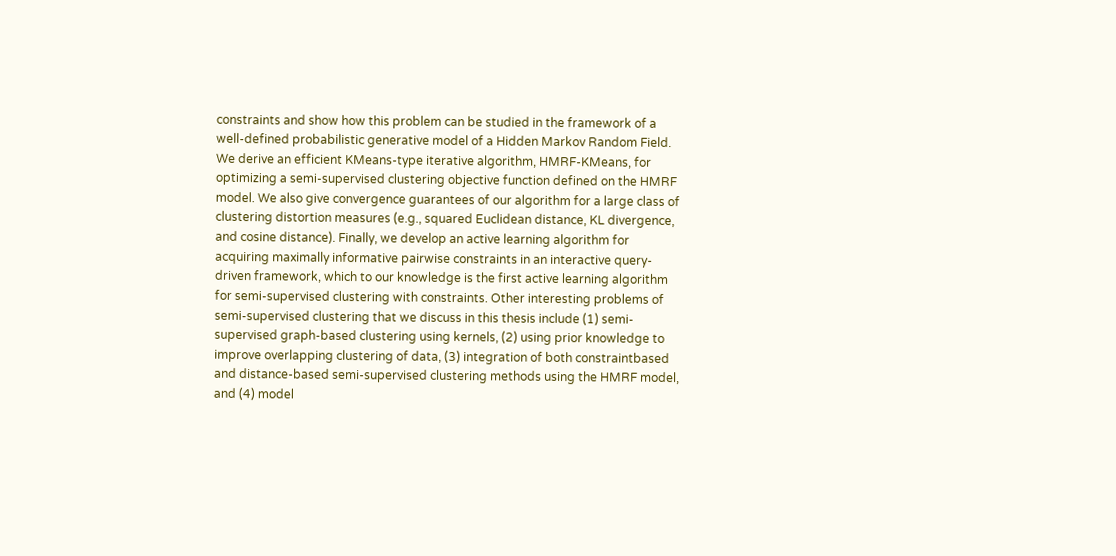constraints and show how this problem can be studied in the framework of a well-defined probabilistic generative model of a Hidden Markov Random Field. We derive an efficient KMeans-type iterative algorithm, HMRF-KMeans, for optimizing a semi-supervised clustering objective function defined on the HMRF model. We also give convergence guarantees of our algorithm for a large class of clustering distortion measures (e.g., squared Euclidean distance, KL divergence, and cosine distance). Finally, we develop an active learning algorithm for acquiring maximally informative pairwise constraints in an interactive query-driven framework, which to our knowledge is the first active learning algorithm for semi-supervised clustering with constraints. Other interesting problems of semi-supervised clustering that we discuss in this thesis include (1) semi-supervised graph-based clustering using kernels, (2) using prior knowledge to improve overlapping clustering of data, (3) integration of both constraintbased and distance-based semi-supervised clustering methods using the HMRF model, and (4) model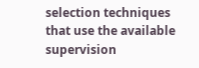selection techniques that use the available supervision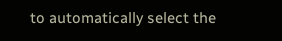to automatically select the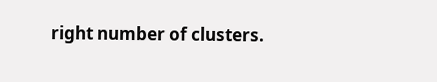right number of clusters.